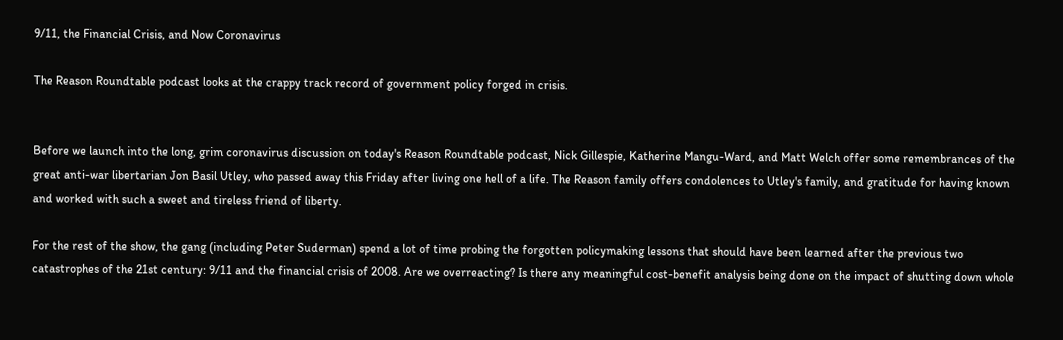9/11, the Financial Crisis, and Now Coronavirus

The Reason Roundtable podcast looks at the crappy track record of government policy forged in crisis.


Before we launch into the long, grim coronavirus discussion on today's Reason Roundtable podcast, Nick Gillespie, Katherine Mangu-Ward, and Matt Welch offer some remembrances of the great anti-war libertarian Jon Basil Utley, who passed away this Friday after living one hell of a life. The Reason family offers condolences to Utley's family, and gratitude for having known and worked with such a sweet and tireless friend of liberty.

For the rest of the show, the gang (including Peter Suderman) spend a lot of time probing the forgotten policymaking lessons that should have been learned after the previous two catastrophes of the 21st century: 9/11 and the financial crisis of 2008. Are we overreacting? Is there any meaningful cost-benefit analysis being done on the impact of shutting down whole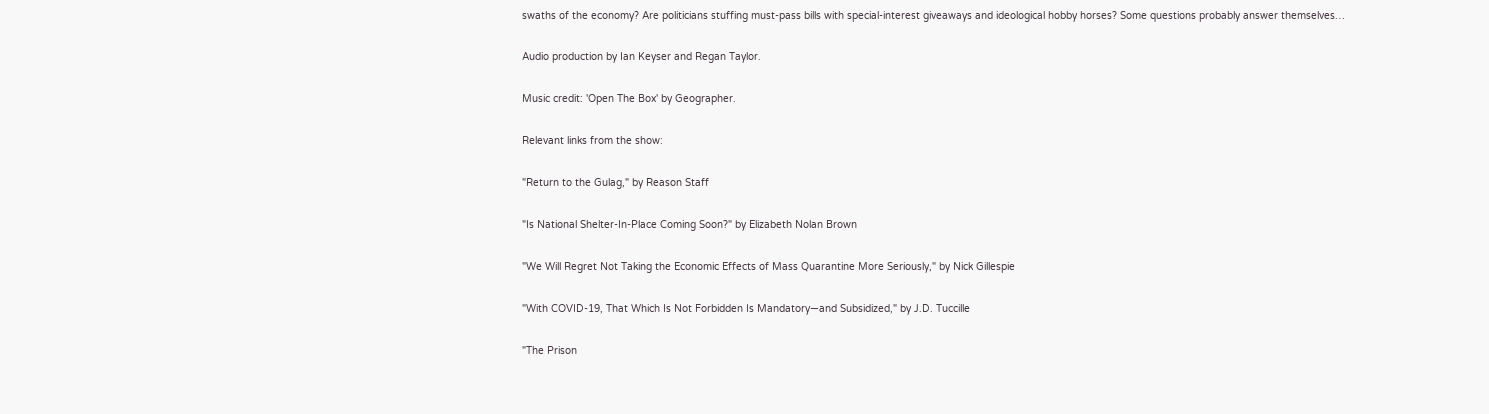swaths of the economy? Are politicians stuffing must-pass bills with special-interest giveaways and ideological hobby horses? Some questions probably answer themselves…

Audio production by Ian Keyser and Regan Taylor.

Music credit: 'Open The Box' by Geographer.

Relevant links from the show:

"Return to the Gulag," by Reason Staff

"Is National Shelter-In-Place Coming Soon?" by Elizabeth Nolan Brown

"We Will Regret Not Taking the Economic Effects of Mass Quarantine More Seriously," by Nick Gillespie

"With COVID-19, That Which Is Not Forbidden Is Mandatory—and Subsidized," by J.D. Tuccille

"The Prison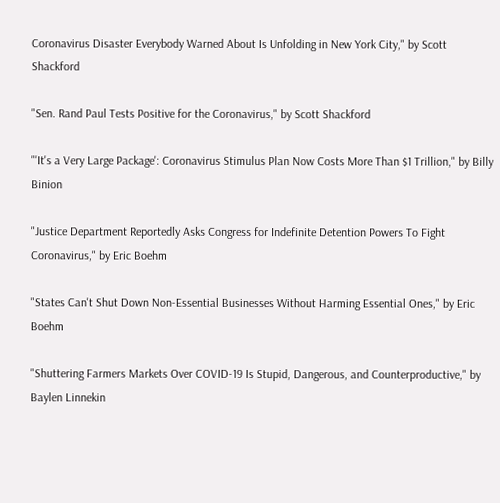Coronavirus Disaster Everybody Warned About Is Unfolding in New York City," by Scott Shackford

"Sen. Rand Paul Tests Positive for the Coronavirus," by Scott Shackford

"'It's a Very Large Package': Coronavirus Stimulus Plan Now Costs More Than $1 Trillion," by Billy Binion

"Justice Department Reportedly Asks Congress for Indefinite Detention Powers To Fight Coronavirus," by Eric Boehm

"States Can't Shut Down Non-Essential Businesses Without Harming Essential Ones," by Eric Boehm

"Shuttering Farmers Markets Over COVID-19 Is Stupid, Dangerous, and Counterproductive," by Baylen Linnekin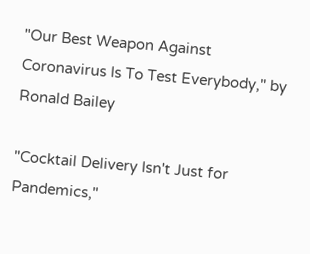"Our Best Weapon Against Coronavirus Is To Test Everybody," by Ronald Bailey

"Cocktail Delivery Isn't Just for Pandemics,"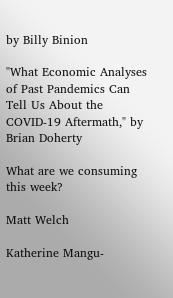by Billy Binion

"What Economic Analyses of Past Pandemics Can Tell Us About the COVID-19 Aftermath," by Brian Doherty

What are we consuming this week?

Matt Welch

Katherine Mangu-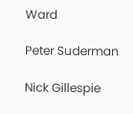Ward

Peter Suderman

Nick Gillespie